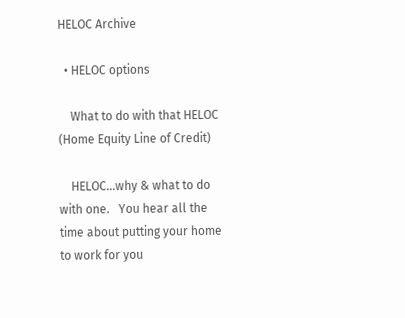HELOC Archive

  • HELOC options

    What to do with that HELOC (Home Equity Line of Credit)

    HELOC…why & what to do with one.   You hear all the time about putting your home to work for you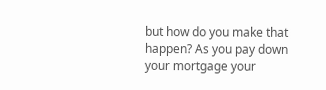but how do you make that happen? As you pay down your mortgage your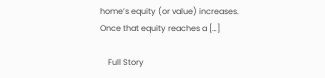home’s equity (or value) increases. Once that equity reaches a […]

    Full Story